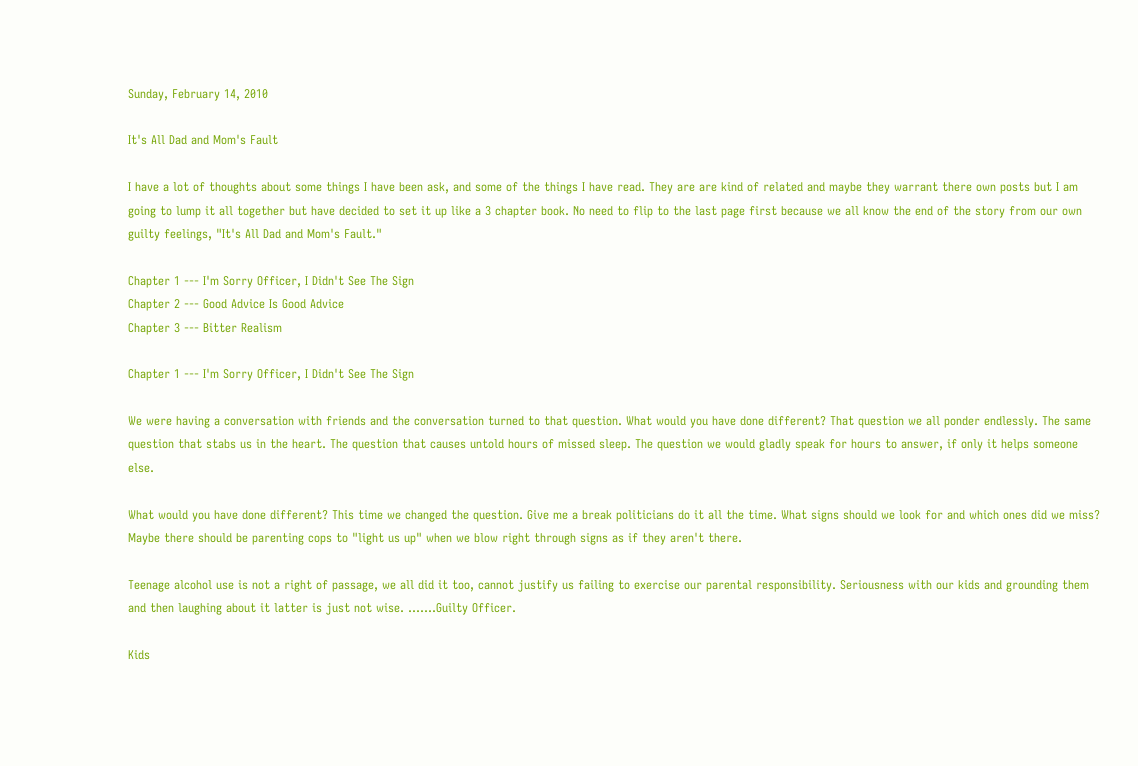Sunday, February 14, 2010

It's All Dad and Mom's Fault

I have a lot of thoughts about some things I have been ask, and some of the things I have read. They are are kind of related and maybe they warrant there own posts but I am going to lump it all together but have decided to set it up like a 3 chapter book. No need to flip to the last page first because we all know the end of the story from our own guilty feelings, "It's All Dad and Mom's Fault."

Chapter 1 --- I'm Sorry Officer, I Didn't See The Sign
Chapter 2 --- Good Advice Is Good Advice
Chapter 3 --- Bitter Realism

Chapter 1 --- I'm Sorry Officer, I Didn't See The Sign

We were having a conversation with friends and the conversation turned to that question. What would you have done different? That question we all ponder endlessly. The same question that stabs us in the heart. The question that causes untold hours of missed sleep. The question we would gladly speak for hours to answer, if only it helps someone else.

What would you have done different? This time we changed the question. Give me a break politicians do it all the time. What signs should we look for and which ones did we miss? Maybe there should be parenting cops to "light us up" when we blow right through signs as if they aren't there.

Teenage alcohol use is not a right of passage, we all did it too, cannot justify us failing to exercise our parental responsibility. Seriousness with our kids and grounding them and then laughing about it latter is just not wise. .......Guilty Officer.

Kids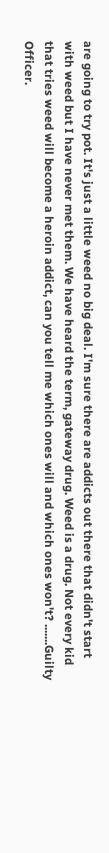are going to try pot. It's just a little weed no big deal. I'm sure there are addicts out there that didn't start with weed but I have never met them. We have heard the term, gateway drug. Weed is a drug. Not every kid that tries weed will become a heroin addict, can you tell me which ones will and which ones won't? .......Guilty Officer.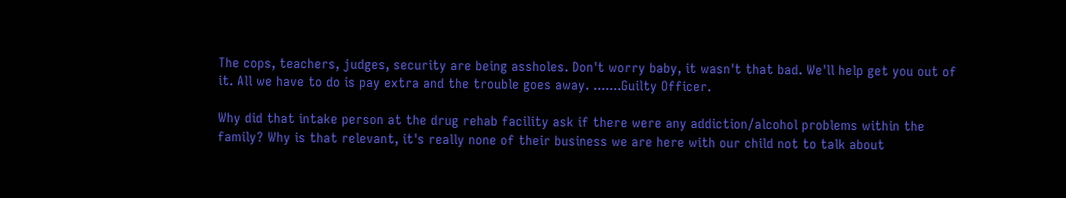The cops, teachers, judges, security are being assholes. Don't worry baby, it wasn't that bad. We'll help get you out of it. All we have to do is pay extra and the trouble goes away. .......Guilty Officer.

Why did that intake person at the drug rehab facility ask if there were any addiction/alcohol problems within the family? Why is that relevant, it's really none of their business we are here with our child not to talk about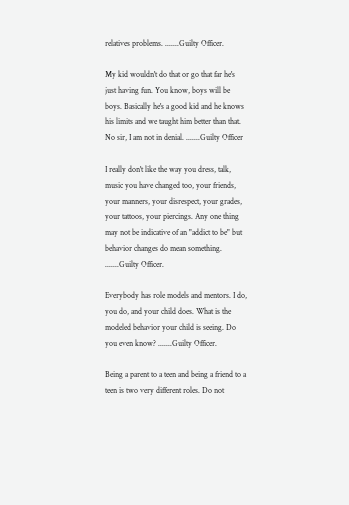relatives problems. .......Guilty Officer.

My kid wouldn't do that or go that far he's just having fun. You know, boys will be boys. Basically he's a good kid and he knows his limits and we taught him better than that. No sir, I am not in denial. .......Guilty Officer

I really don't like the way you dress, talk, music you have changed too, your friends, your manners, your disrespect, your grades, your tattoos, your piercings. Any one thing may not be indicative of an "addict to be" but behavior changes do mean something. .......Guilty Officer.

Everybody has role models and mentors. I do, you do, and your child does. What is the modeled behavior your child is seeing. Do you even know? .......Guilty Officer.

Being a parent to a teen and being a friend to a teen is two very different roles. Do not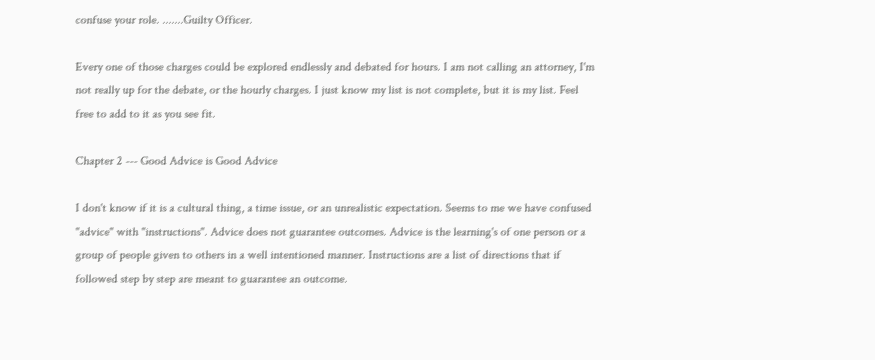confuse your role. .......Guilty Officer.

Every one of those charges could be explored endlessly and debated for hours. I am not calling an attorney, I'm not really up for the debate, or the hourly charges. I just know my list is not complete, but it is my list. Feel free to add to it as you see fit.

Chapter 2 --- Good Advice is Good Advice

I don't know if it is a cultural thing, a time issue, or an unrealistic expectation. Seems to me we have confused "advice" with "instructions". Advice does not guarantee outcomes. Advice is the learning's of one person or a group of people given to others in a well intentioned manner. Instructions are a list of directions that if followed step by step are meant to guarantee an outcome.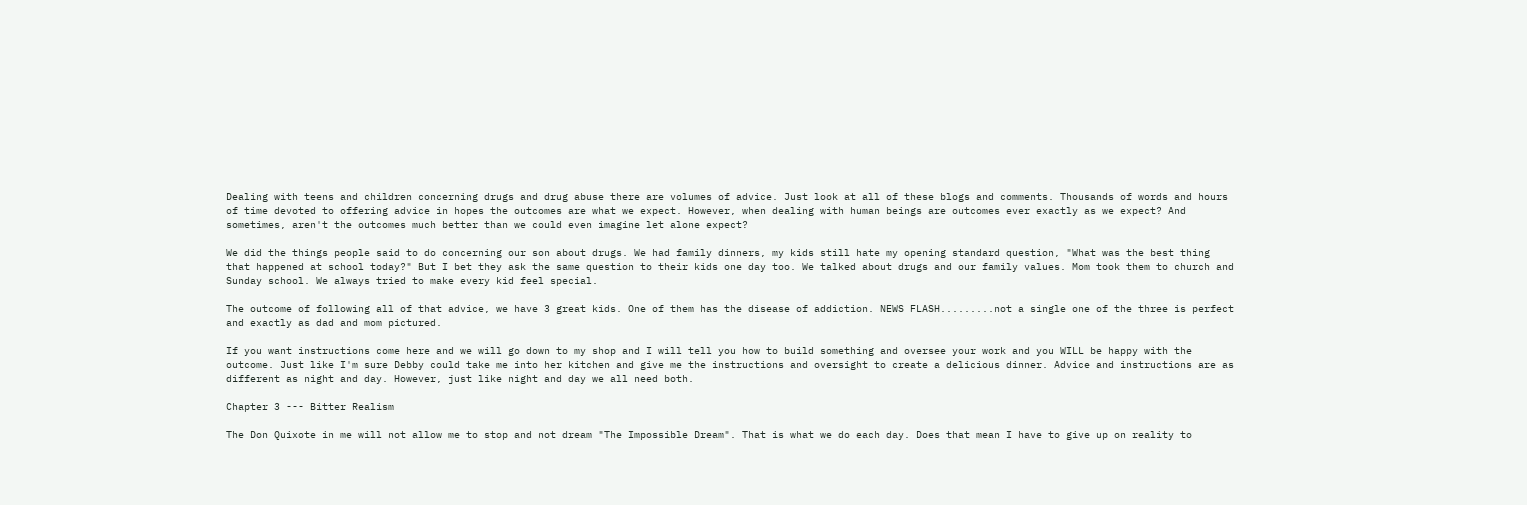Dealing with teens and children concerning drugs and drug abuse there are volumes of advice. Just look at all of these blogs and comments. Thousands of words and hours of time devoted to offering advice in hopes the outcomes are what we expect. However, when dealing with human beings are outcomes ever exactly as we expect? And sometimes, aren't the outcomes much better than we could even imagine let alone expect?

We did the things people said to do concerning our son about drugs. We had family dinners, my kids still hate my opening standard question, "What was the best thing that happened at school today?" But I bet they ask the same question to their kids one day too. We talked about drugs and our family values. Mom took them to church and Sunday school. We always tried to make every kid feel special.

The outcome of following all of that advice, we have 3 great kids. One of them has the disease of addiction. NEWS FLASH.........not a single one of the three is perfect and exactly as dad and mom pictured.

If you want instructions come here and we will go down to my shop and I will tell you how to build something and oversee your work and you WILL be happy with the outcome. Just like I'm sure Debby could take me into her kitchen and give me the instructions and oversight to create a delicious dinner. Advice and instructions are as different as night and day. However, just like night and day we all need both.

Chapter 3 --- Bitter Realism

The Don Quixote in me will not allow me to stop and not dream "The Impossible Dream". That is what we do each day. Does that mean I have to give up on reality to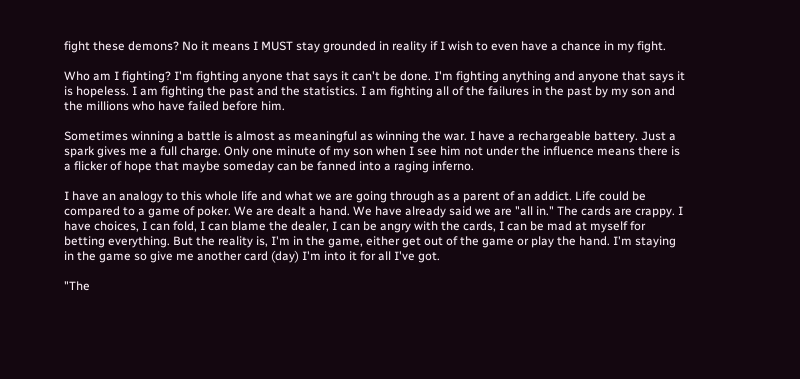fight these demons? No it means I MUST stay grounded in reality if I wish to even have a chance in my fight.

Who am I fighting? I'm fighting anyone that says it can't be done. I'm fighting anything and anyone that says it is hopeless. I am fighting the past and the statistics. I am fighting all of the failures in the past by my son and the millions who have failed before him.

Sometimes winning a battle is almost as meaningful as winning the war. I have a rechargeable battery. Just a spark gives me a full charge. Only one minute of my son when I see him not under the influence means there is a flicker of hope that maybe someday can be fanned into a raging inferno.

I have an analogy to this whole life and what we are going through as a parent of an addict. Life could be compared to a game of poker. We are dealt a hand. We have already said we are "all in." The cards are crappy. I have choices, I can fold, I can blame the dealer, I can be angry with the cards, I can be mad at myself for betting everything. But the reality is, I'm in the game, either get out of the game or play the hand. I'm staying in the game so give me another card (day) I'm into it for all I've got.

"The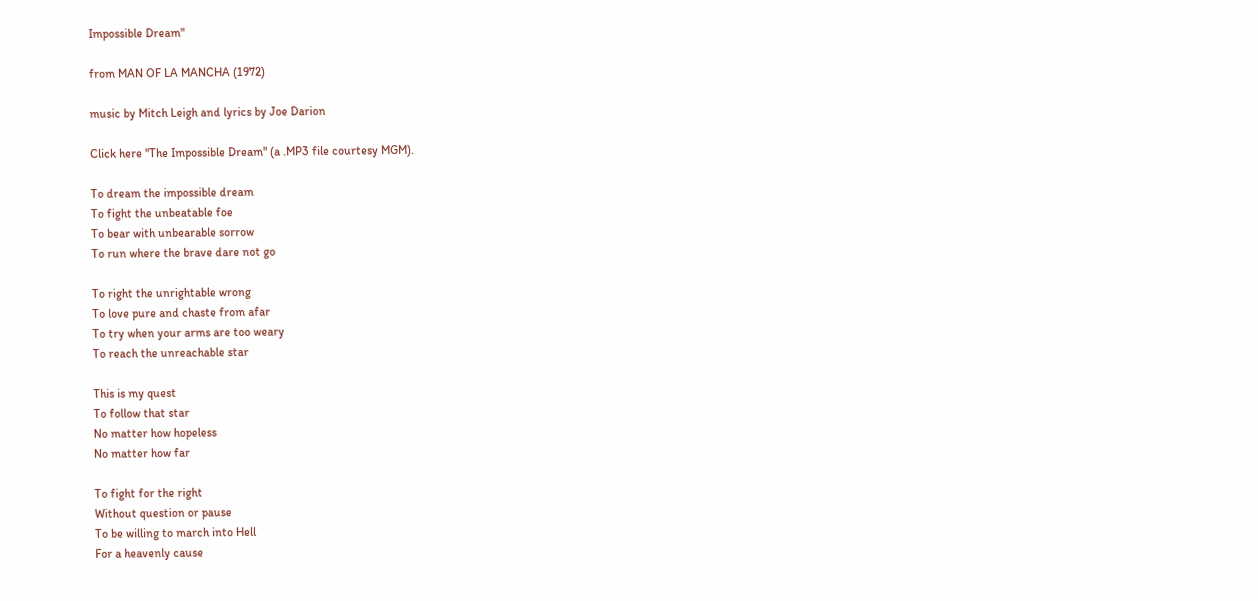Impossible Dream"

from MAN OF LA MANCHA (1972)

music by Mitch Leigh and lyrics by Joe Darion

Click here "The Impossible Dream" (a .MP3 file courtesy MGM).

To dream the impossible dream
To fight the unbeatable foe
To bear with unbearable sorrow
To run where the brave dare not go

To right the unrightable wrong
To love pure and chaste from afar
To try when your arms are too weary
To reach the unreachable star

This is my quest
To follow that star
No matter how hopeless
No matter how far

To fight for the right
Without question or pause
To be willing to march into Hell
For a heavenly cause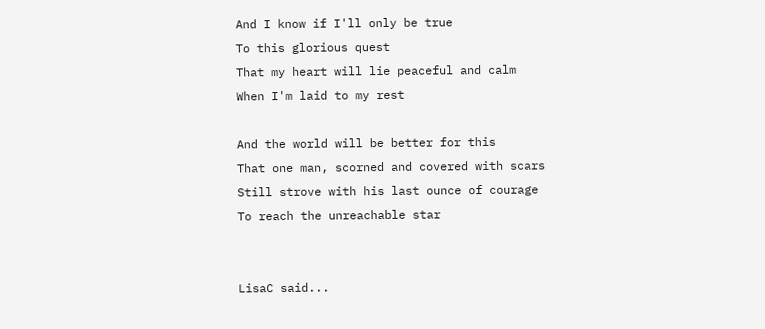And I know if I'll only be true
To this glorious quest
That my heart will lie peaceful and calm
When I'm laid to my rest

And the world will be better for this
That one man, scorned and covered with scars
Still strove with his last ounce of courage
To reach the unreachable star


LisaC said...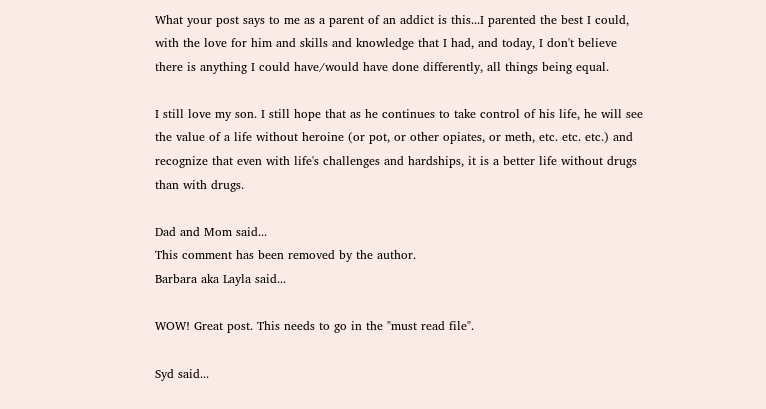What your post says to me as a parent of an addict is this...I parented the best I could, with the love for him and skills and knowledge that I had, and today, I don't believe there is anything I could have/would have done differently, all things being equal.

I still love my son. I still hope that as he continues to take control of his life, he will see the value of a life without heroine (or pot, or other opiates, or meth, etc. etc. etc.) and recognize that even with life's challenges and hardships, it is a better life without drugs than with drugs.

Dad and Mom said...
This comment has been removed by the author.
Barbara aka Layla said...

WOW! Great post. This needs to go in the "must read file".

Syd said...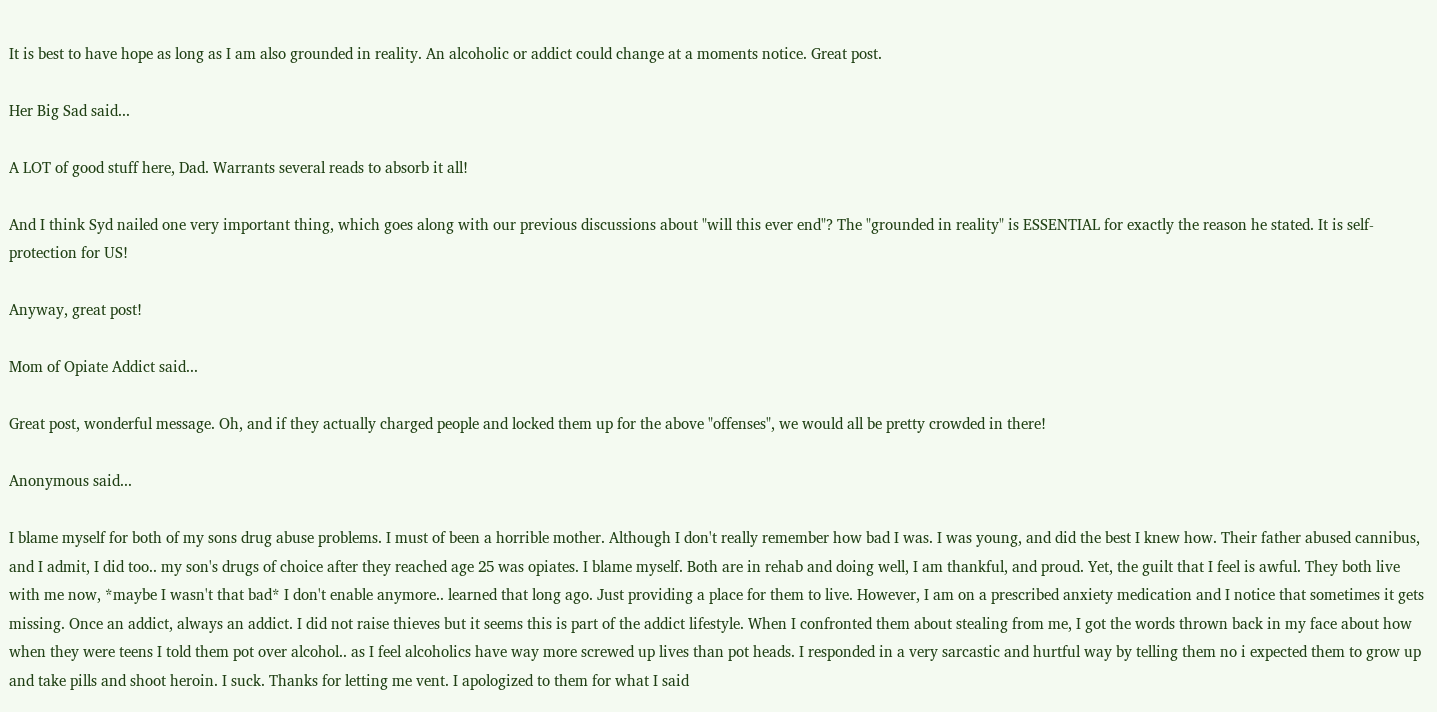It is best to have hope as long as I am also grounded in reality. An alcoholic or addict could change at a moments notice. Great post.

Her Big Sad said...

A LOT of good stuff here, Dad. Warrants several reads to absorb it all!

And I think Syd nailed one very important thing, which goes along with our previous discussions about "will this ever end"? The "grounded in reality" is ESSENTIAL for exactly the reason he stated. It is self-protection for US!

Anyway, great post!

Mom of Opiate Addict said...

Great post, wonderful message. Oh, and if they actually charged people and locked them up for the above "offenses", we would all be pretty crowded in there!

Anonymous said...

I blame myself for both of my sons drug abuse problems. I must of been a horrible mother. Although I don't really remember how bad I was. I was young, and did the best I knew how. Their father abused cannibus, and I admit, I did too.. my son's drugs of choice after they reached age 25 was opiates. I blame myself. Both are in rehab and doing well, I am thankful, and proud. Yet, the guilt that I feel is awful. They both live with me now, *maybe I wasn't that bad* I don't enable anymore.. learned that long ago. Just providing a place for them to live. However, I am on a prescribed anxiety medication and I notice that sometimes it gets missing. Once an addict, always an addict. I did not raise thieves but it seems this is part of the addict lifestyle. When I confronted them about stealing from me, I got the words thrown back in my face about how when they were teens I told them pot over alcohol.. as I feel alcoholics have way more screwed up lives than pot heads. I responded in a very sarcastic and hurtful way by telling them no i expected them to grow up and take pills and shoot heroin. I suck. Thanks for letting me vent. I apologized to them for what I said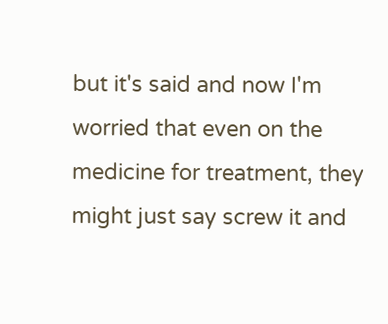but it's said and now I'm worried that even on the medicine for treatment, they might just say screw it and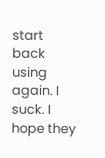start back using again. I suck. I hope they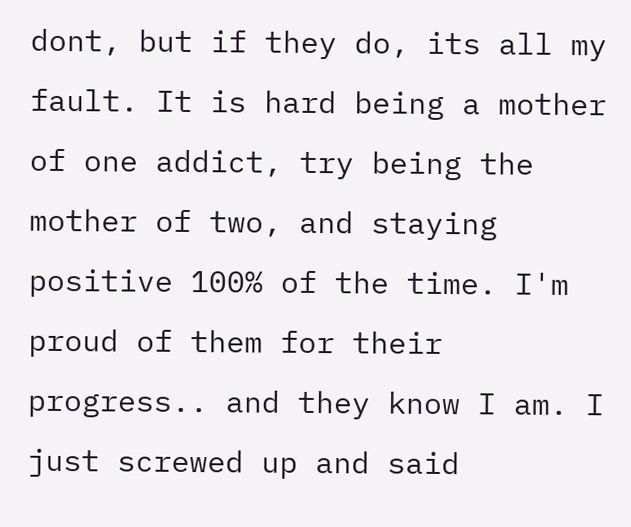dont, but if they do, its all my fault. It is hard being a mother of one addict, try being the mother of two, and staying positive 100% of the time. I'm proud of them for their progress.. and they know I am. I just screwed up and said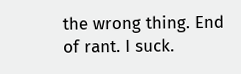the wrong thing. End of rant. I suck.